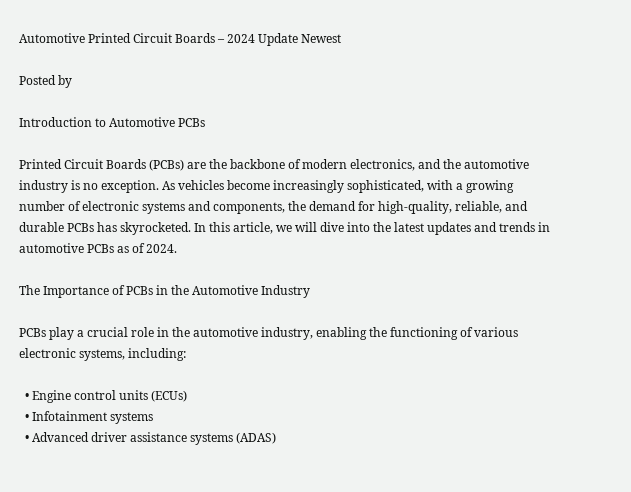Automotive Printed Circuit Boards – 2024 Update Newest

Posted by

Introduction to Automotive PCBs

Printed Circuit Boards (PCBs) are the backbone of modern electronics, and the automotive industry is no exception. As vehicles become increasingly sophisticated, with a growing number of electronic systems and components, the demand for high-quality, reliable, and durable PCBs has skyrocketed. In this article, we will dive into the latest updates and trends in automotive PCBs as of 2024.

The Importance of PCBs in the Automotive Industry

PCBs play a crucial role in the automotive industry, enabling the functioning of various electronic systems, including:

  • Engine control units (ECUs)
  • Infotainment systems
  • Advanced driver assistance systems (ADAS)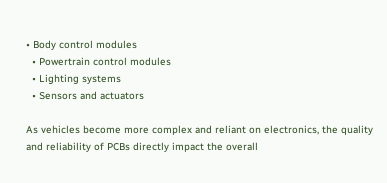• Body control modules
  • Powertrain control modules
  • Lighting systems
  • Sensors and actuators

As vehicles become more complex and reliant on electronics, the quality and reliability of PCBs directly impact the overall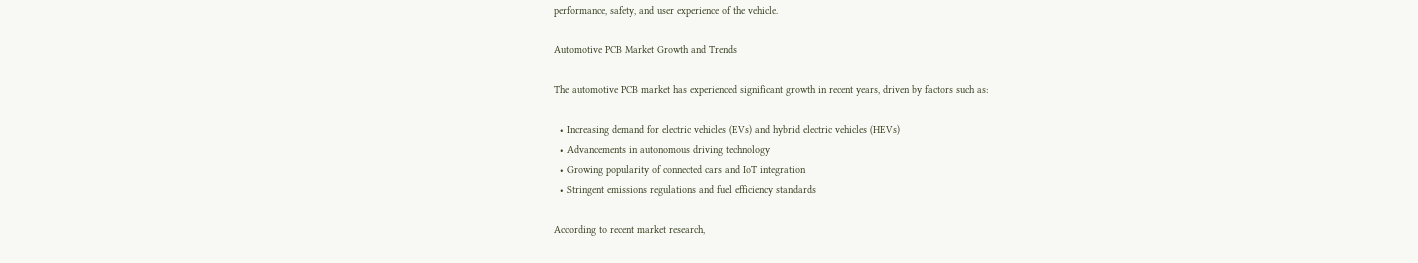performance, safety, and user experience of the vehicle.

Automotive PCB Market Growth and Trends

The automotive PCB market has experienced significant growth in recent years, driven by factors such as:

  • Increasing demand for electric vehicles (EVs) and hybrid electric vehicles (HEVs)
  • Advancements in autonomous driving technology
  • Growing popularity of connected cars and IoT integration
  • Stringent emissions regulations and fuel efficiency standards

According to recent market research,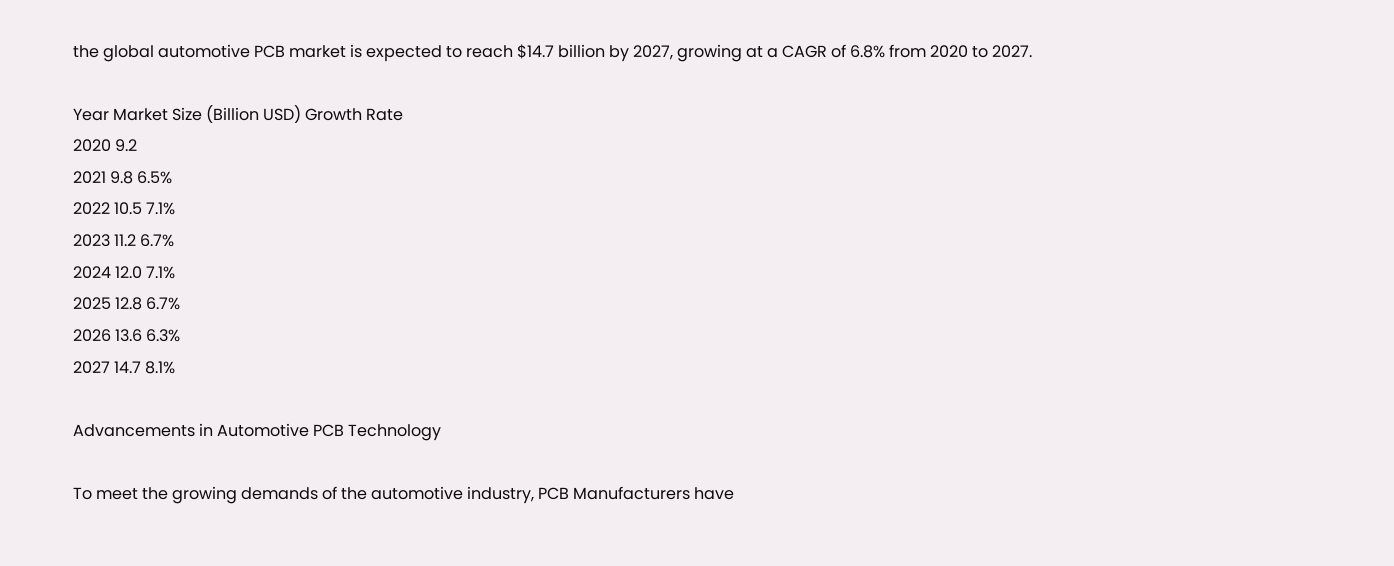the global automotive PCB market is expected to reach $14.7 billion by 2027, growing at a CAGR of 6.8% from 2020 to 2027.

Year Market Size (Billion USD) Growth Rate
2020 9.2
2021 9.8 6.5%
2022 10.5 7.1%
2023 11.2 6.7%
2024 12.0 7.1%
2025 12.8 6.7%
2026 13.6 6.3%
2027 14.7 8.1%

Advancements in Automotive PCB Technology

To meet the growing demands of the automotive industry, PCB Manufacturers have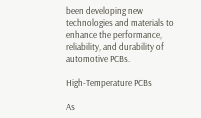been developing new technologies and materials to enhance the performance, reliability, and durability of automotive PCBs.

High-Temperature PCBs

As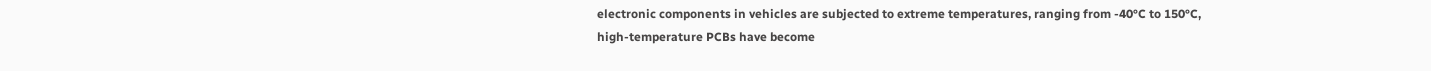electronic components in vehicles are subjected to extreme temperatures, ranging from -40°C to 150°C, high-temperature PCBs have become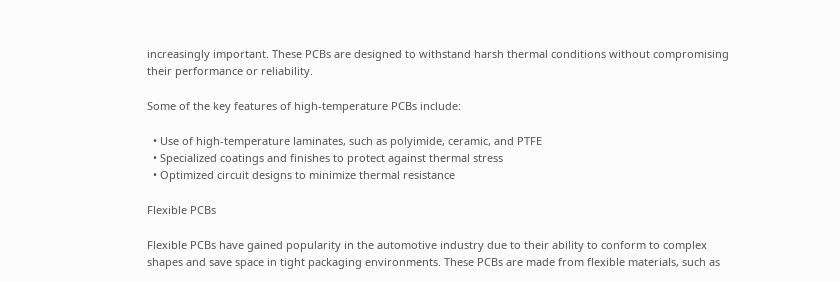increasingly important. These PCBs are designed to withstand harsh thermal conditions without compromising their performance or reliability.

Some of the key features of high-temperature PCBs include:

  • Use of high-temperature laminates, such as polyimide, ceramic, and PTFE
  • Specialized coatings and finishes to protect against thermal stress
  • Optimized circuit designs to minimize thermal resistance

Flexible PCBs

Flexible PCBs have gained popularity in the automotive industry due to their ability to conform to complex shapes and save space in tight packaging environments. These PCBs are made from flexible materials, such as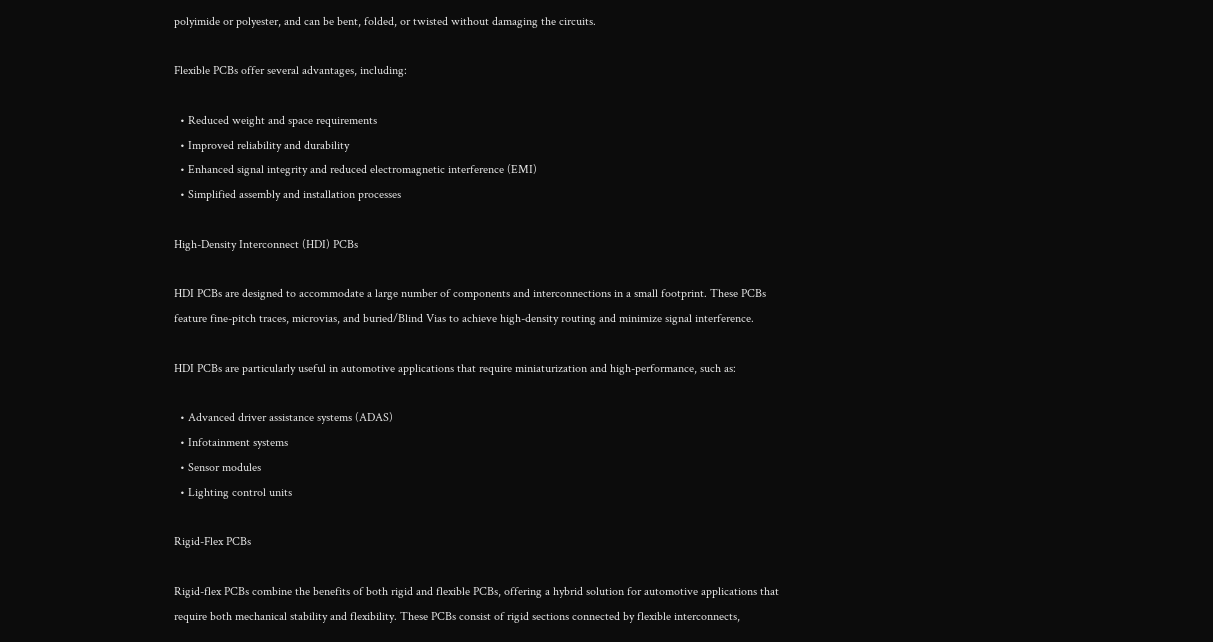polyimide or polyester, and can be bent, folded, or twisted without damaging the circuits.

Flexible PCBs offer several advantages, including:

  • Reduced weight and space requirements
  • Improved reliability and durability
  • Enhanced signal integrity and reduced electromagnetic interference (EMI)
  • Simplified assembly and installation processes

High-Density Interconnect (HDI) PCBs

HDI PCBs are designed to accommodate a large number of components and interconnections in a small footprint. These PCBs feature fine-pitch traces, microvias, and buried/Blind Vias to achieve high-density routing and minimize signal interference.

HDI PCBs are particularly useful in automotive applications that require miniaturization and high-performance, such as:

  • Advanced driver assistance systems (ADAS)
  • Infotainment systems
  • Sensor modules
  • Lighting control units

Rigid-Flex PCBs

Rigid-flex PCBs combine the benefits of both rigid and flexible PCBs, offering a hybrid solution for automotive applications that require both mechanical stability and flexibility. These PCBs consist of rigid sections connected by flexible interconnects,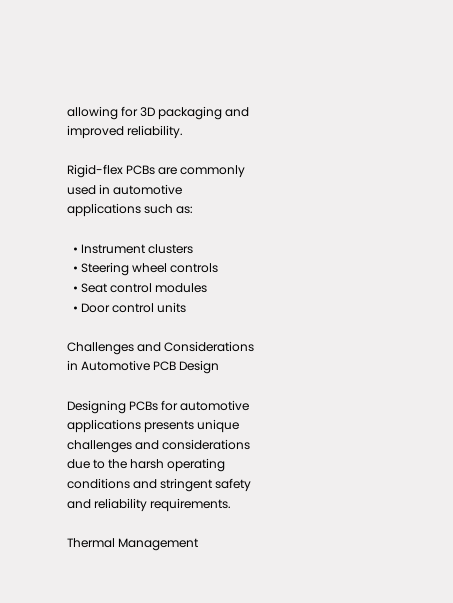allowing for 3D packaging and improved reliability.

Rigid-flex PCBs are commonly used in automotive applications such as:

  • Instrument clusters
  • Steering wheel controls
  • Seat control modules
  • Door control units

Challenges and Considerations in Automotive PCB Design

Designing PCBs for automotive applications presents unique challenges and considerations due to the harsh operating conditions and stringent safety and reliability requirements.

Thermal Management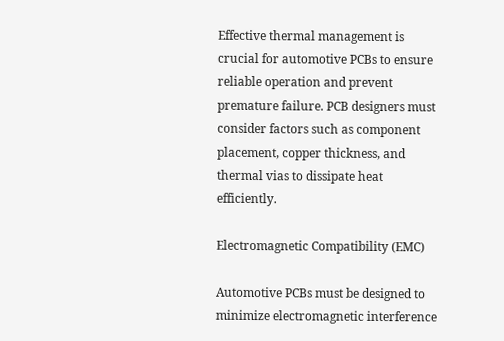Effective thermal management is crucial for automotive PCBs to ensure reliable operation and prevent premature failure. PCB designers must consider factors such as component placement, copper thickness, and thermal vias to dissipate heat efficiently.

Electromagnetic Compatibility (EMC)

Automotive PCBs must be designed to minimize electromagnetic interference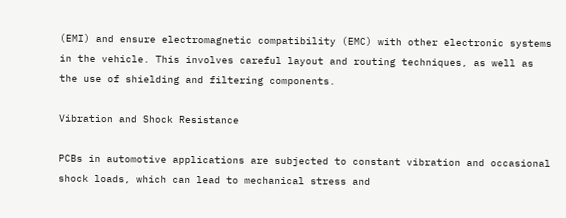(EMI) and ensure electromagnetic compatibility (EMC) with other electronic systems in the vehicle. This involves careful layout and routing techniques, as well as the use of shielding and filtering components.

Vibration and Shock Resistance

PCBs in automotive applications are subjected to constant vibration and occasional shock loads, which can lead to mechanical stress and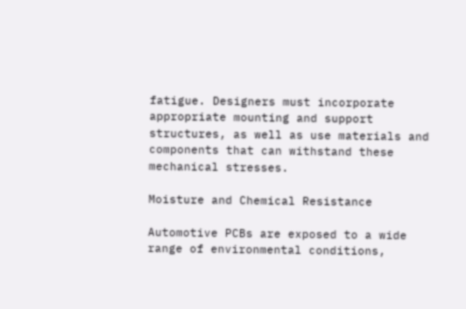fatigue. Designers must incorporate appropriate mounting and support structures, as well as use materials and components that can withstand these mechanical stresses.

Moisture and Chemical Resistance

Automotive PCBs are exposed to a wide range of environmental conditions,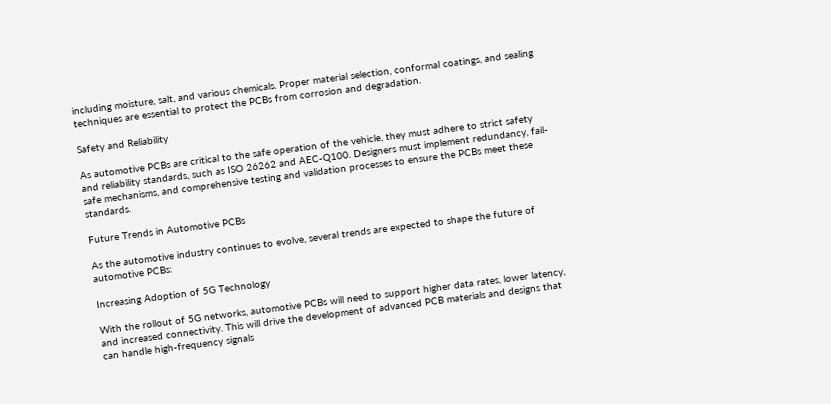including moisture, salt, and various chemicals. Proper material selection, conformal coatings, and sealing techniques are essential to protect the PCBs from corrosion and degradation.

Safety and Reliability

As automotive PCBs are critical to the safe operation of the vehicle, they must adhere to strict safety and reliability standards, such as ISO 26262 and AEC-Q100. Designers must implement redundancy, fail-safe mechanisms, and comprehensive testing and validation processes to ensure the PCBs meet these standards.

Future Trends in Automotive PCBs

As the automotive industry continues to evolve, several trends are expected to shape the future of automotive PCBs:

Increasing Adoption of 5G Technology

With the rollout of 5G networks, automotive PCBs will need to support higher data rates, lower latency, and increased connectivity. This will drive the development of advanced PCB materials and designs that can handle high-frequency signals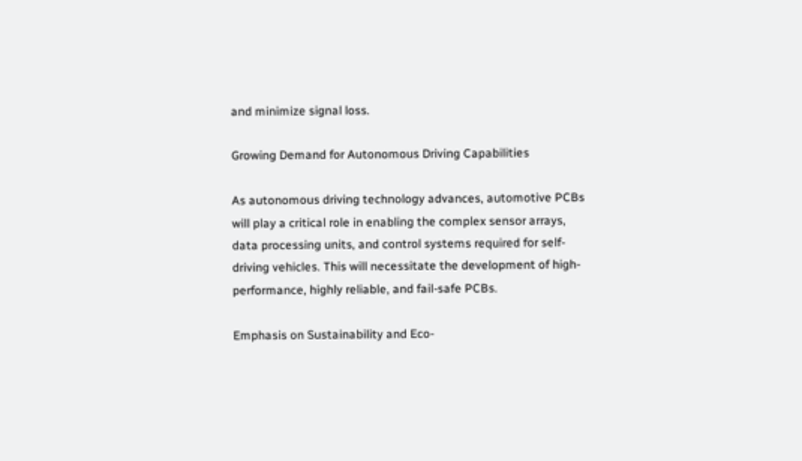and minimize signal loss.

Growing Demand for Autonomous Driving Capabilities

As autonomous driving technology advances, automotive PCBs will play a critical role in enabling the complex sensor arrays, data processing units, and control systems required for self-driving vehicles. This will necessitate the development of high-performance, highly reliable, and fail-safe PCBs.

Emphasis on Sustainability and Eco-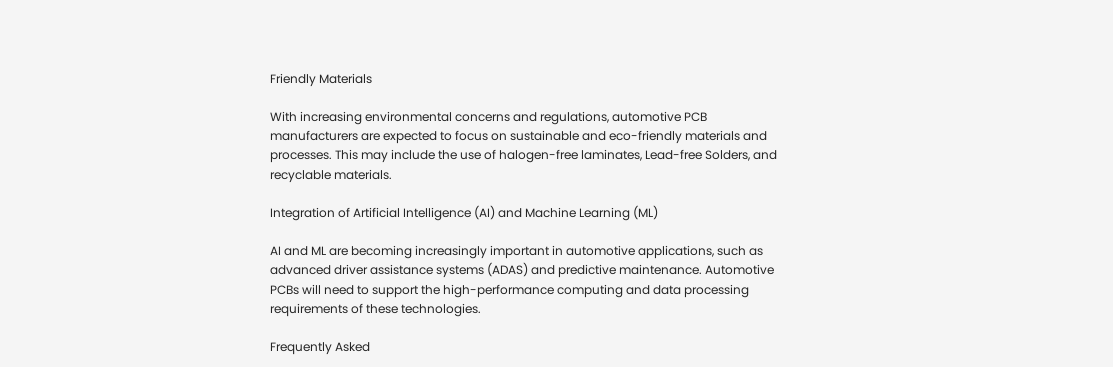Friendly Materials

With increasing environmental concerns and regulations, automotive PCB manufacturers are expected to focus on sustainable and eco-friendly materials and processes. This may include the use of halogen-free laminates, Lead-free Solders, and recyclable materials.

Integration of Artificial Intelligence (AI) and Machine Learning (ML)

AI and ML are becoming increasingly important in automotive applications, such as advanced driver assistance systems (ADAS) and predictive maintenance. Automotive PCBs will need to support the high-performance computing and data processing requirements of these technologies.

Frequently Asked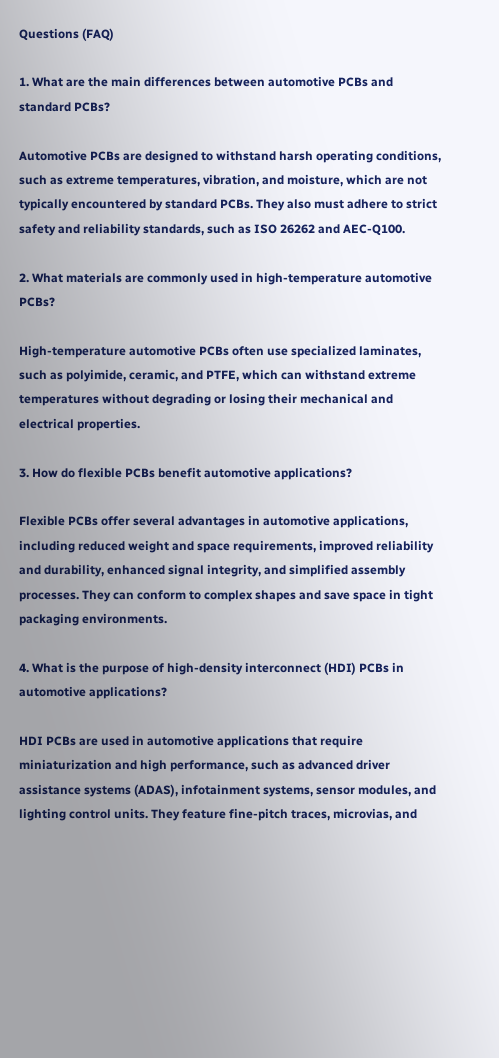Questions (FAQ)

1. What are the main differences between automotive PCBs and standard PCBs?

Automotive PCBs are designed to withstand harsh operating conditions, such as extreme temperatures, vibration, and moisture, which are not typically encountered by standard PCBs. They also must adhere to strict safety and reliability standards, such as ISO 26262 and AEC-Q100.

2. What materials are commonly used in high-temperature automotive PCBs?

High-temperature automotive PCBs often use specialized laminates, such as polyimide, ceramic, and PTFE, which can withstand extreme temperatures without degrading or losing their mechanical and electrical properties.

3. How do flexible PCBs benefit automotive applications?

Flexible PCBs offer several advantages in automotive applications, including reduced weight and space requirements, improved reliability and durability, enhanced signal integrity, and simplified assembly processes. They can conform to complex shapes and save space in tight packaging environments.

4. What is the purpose of high-density interconnect (HDI) PCBs in automotive applications?

HDI PCBs are used in automotive applications that require miniaturization and high performance, such as advanced driver assistance systems (ADAS), infotainment systems, sensor modules, and lighting control units. They feature fine-pitch traces, microvias, and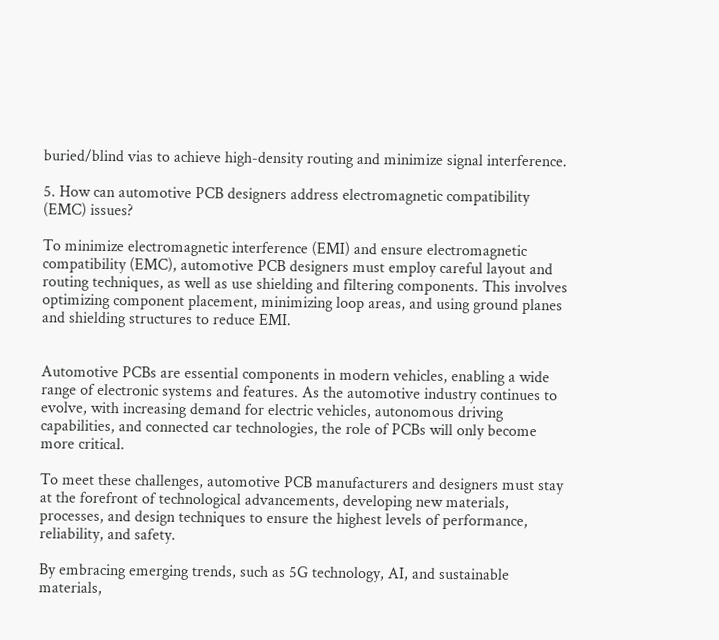buried/blind vias to achieve high-density routing and minimize signal interference.

5. How can automotive PCB designers address electromagnetic compatibility (EMC) issues?

To minimize electromagnetic interference (EMI) and ensure electromagnetic compatibility (EMC), automotive PCB designers must employ careful layout and routing techniques, as well as use shielding and filtering components. This involves optimizing component placement, minimizing loop areas, and using ground planes and shielding structures to reduce EMI.


Automotive PCBs are essential components in modern vehicles, enabling a wide range of electronic systems and features. As the automotive industry continues to evolve, with increasing demand for electric vehicles, autonomous driving capabilities, and connected car technologies, the role of PCBs will only become more critical.

To meet these challenges, automotive PCB manufacturers and designers must stay at the forefront of technological advancements, developing new materials, processes, and design techniques to ensure the highest levels of performance, reliability, and safety.

By embracing emerging trends, such as 5G technology, AI, and sustainable materials,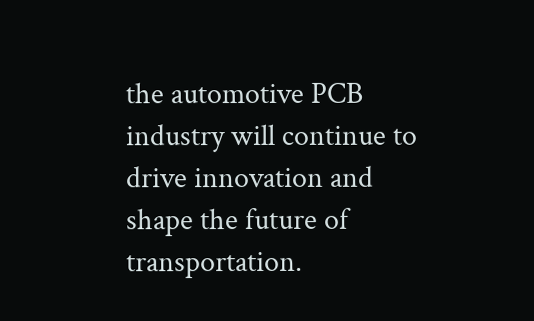the automotive PCB industry will continue to drive innovation and shape the future of transportation.